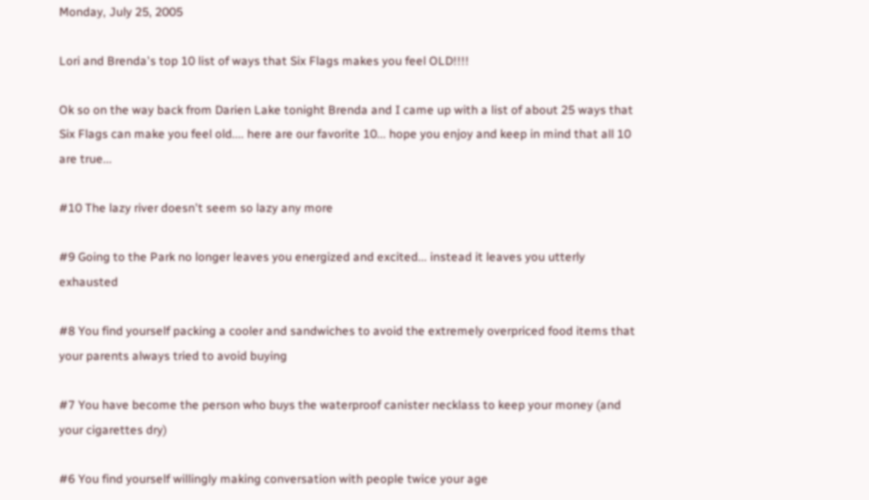Monday, July 25, 2005

Lori and Brenda's top 10 list of ways that Six Flags makes you feel OLD!!!!

Ok so on the way back from Darien Lake tonight Brenda and I came up with a list of about 25 ways that Six Flags can make you feel old.... here are our favorite 10... hope you enjoy and keep in mind that all 10 are true...

#10 The lazy river doesn't seem so lazy any more

#9 Going to the Park no longer leaves you energized and excited... instead it leaves you utterly exhausted

#8 You find yourself packing a cooler and sandwiches to avoid the extremely overpriced food items that your parents always tried to avoid buying

#7 You have become the person who buys the waterproof canister necklass to keep your money (and your cigarettes dry)

#6 You find yourself willingly making conversation with people twice your age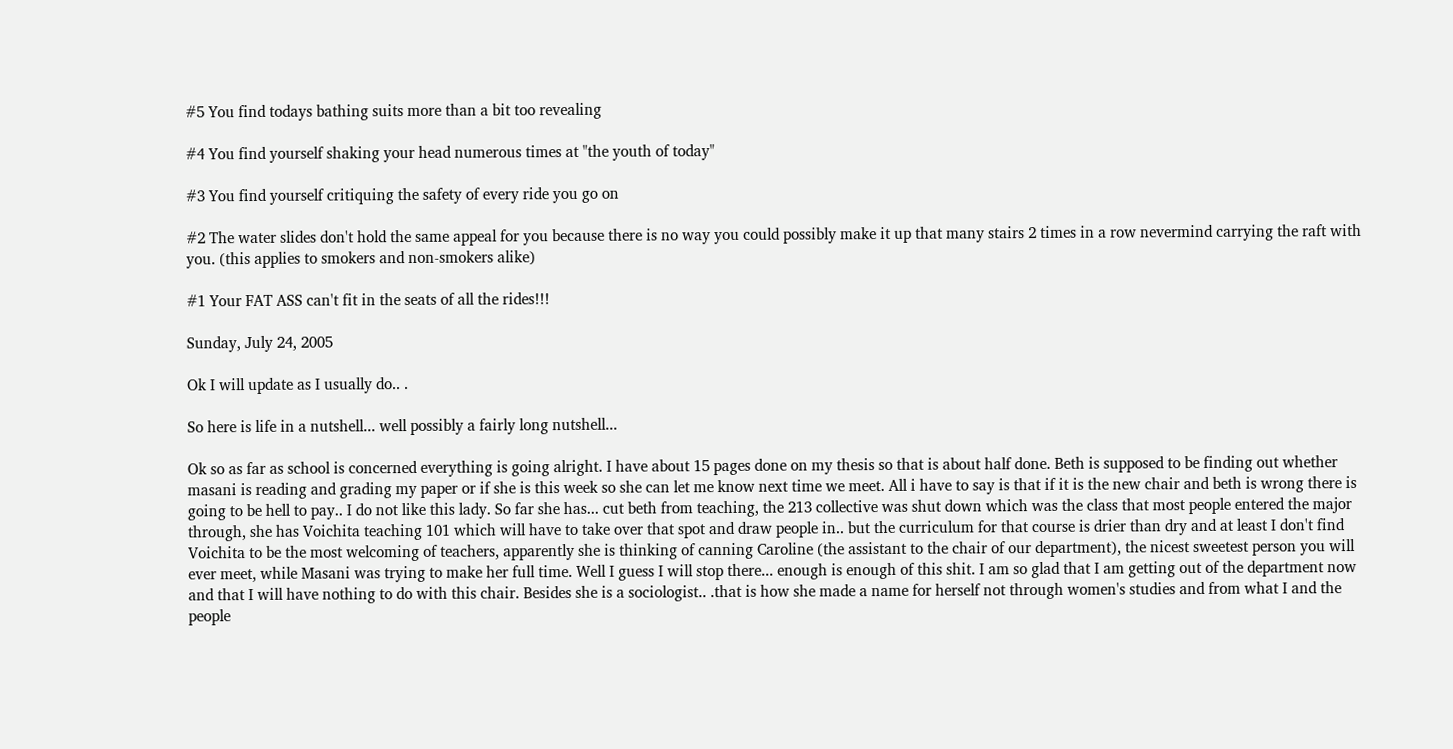#5 You find todays bathing suits more than a bit too revealing

#4 You find yourself shaking your head numerous times at "the youth of today"

#3 You find yourself critiquing the safety of every ride you go on

#2 The water slides don't hold the same appeal for you because there is no way you could possibly make it up that many stairs 2 times in a row nevermind carrying the raft with you. (this applies to smokers and non-smokers alike)

#1 Your FAT ASS can't fit in the seats of all the rides!!!

Sunday, July 24, 2005

Ok I will update as I usually do.. .

So here is life in a nutshell... well possibly a fairly long nutshell...

Ok so as far as school is concerned everything is going alright. I have about 15 pages done on my thesis so that is about half done. Beth is supposed to be finding out whether masani is reading and grading my paper or if she is this week so she can let me know next time we meet. All i have to say is that if it is the new chair and beth is wrong there is going to be hell to pay.. I do not like this lady. So far she has... cut beth from teaching, the 213 collective was shut down which was the class that most people entered the major through, she has Voichita teaching 101 which will have to take over that spot and draw people in.. but the curriculum for that course is drier than dry and at least I don't find Voichita to be the most welcoming of teachers, apparently she is thinking of canning Caroline (the assistant to the chair of our department), the nicest sweetest person you will ever meet, while Masani was trying to make her full time. Well I guess I will stop there... enough is enough of this shit. I am so glad that I am getting out of the department now and that I will have nothing to do with this chair. Besides she is a sociologist.. .that is how she made a name for herself not through women's studies and from what I and the people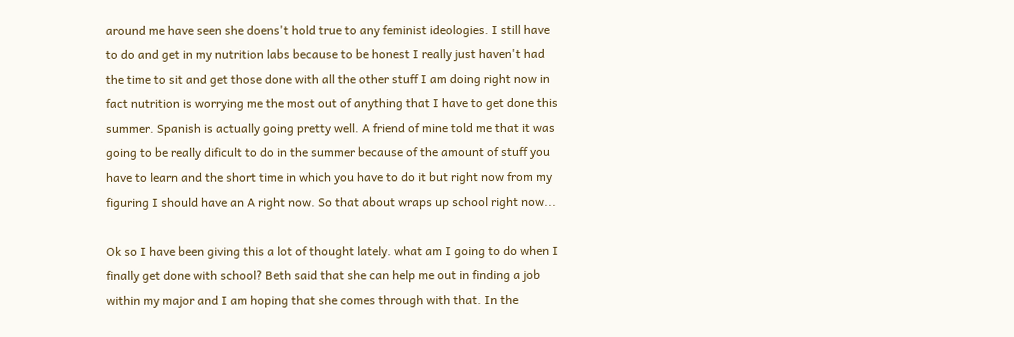around me have seen she doens't hold true to any feminist ideologies. I still have to do and get in my nutrition labs because to be honest I really just haven't had the time to sit and get those done with all the other stuff I am doing right now in fact nutrition is worrying me the most out of anything that I have to get done this summer. Spanish is actually going pretty well. A friend of mine told me that it was going to be really dificult to do in the summer because of the amount of stuff you have to learn and the short time in which you have to do it but right now from my figuring I should have an A right now. So that about wraps up school right now...

Ok so I have been giving this a lot of thought lately. what am I going to do when I finally get done with school? Beth said that she can help me out in finding a job within my major and I am hoping that she comes through with that. In the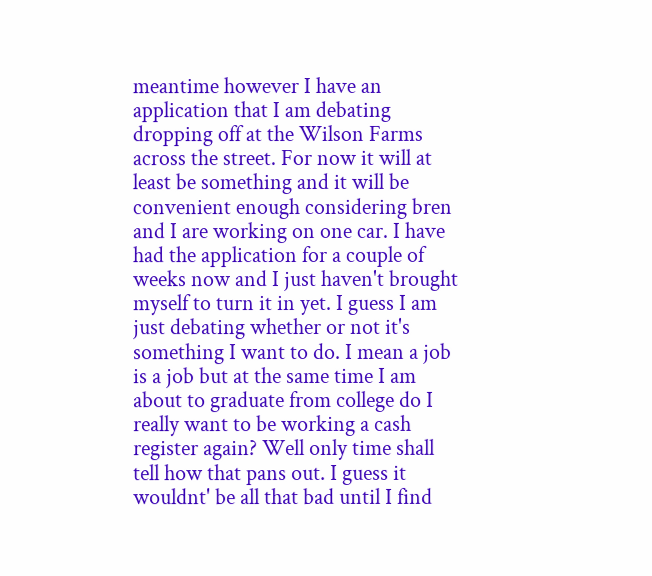meantime however I have an application that I am debating dropping off at the Wilson Farms across the street. For now it will at least be something and it will be convenient enough considering bren and I are working on one car. I have had the application for a couple of weeks now and I just haven't brought myself to turn it in yet. I guess I am just debating whether or not it's something I want to do. I mean a job is a job but at the same time I am about to graduate from college do I really want to be working a cash register again? Well only time shall tell how that pans out. I guess it wouldnt' be all that bad until I find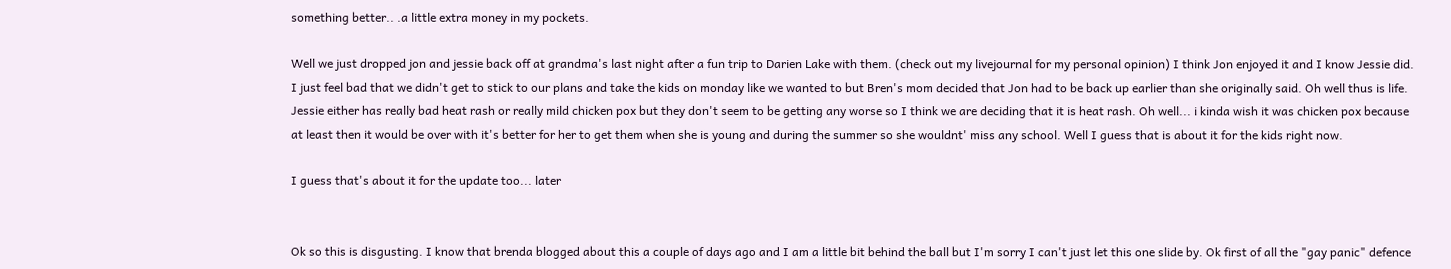something better.. .a little extra money in my pockets.

Well we just dropped jon and jessie back off at grandma's last night after a fun trip to Darien Lake with them. (check out my livejournal for my personal opinion) I think Jon enjoyed it and I know Jessie did. I just feel bad that we didn't get to stick to our plans and take the kids on monday like we wanted to but Bren's mom decided that Jon had to be back up earlier than she originally said. Oh well thus is life. Jessie either has really bad heat rash or really mild chicken pox but they don't seem to be getting any worse so I think we are deciding that it is heat rash. Oh well... i kinda wish it was chicken pox because at least then it would be over with it's better for her to get them when she is young and during the summer so she wouldnt' miss any school. Well I guess that is about it for the kids right now.

I guess that's about it for the update too... later


Ok so this is disgusting. I know that brenda blogged about this a couple of days ago and I am a little bit behind the ball but I'm sorry I can't just let this one slide by. Ok first of all the "gay panic" defence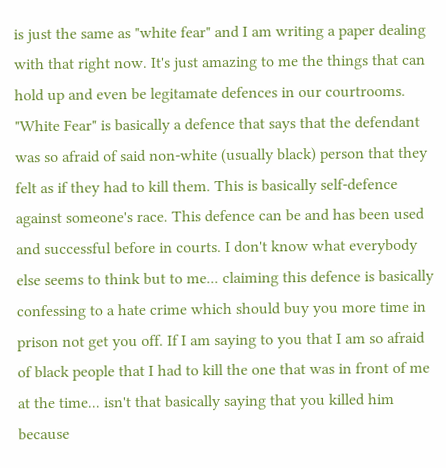is just the same as "white fear" and I am writing a paper dealing with that right now. It's just amazing to me the things that can hold up and even be legitamate defences in our courtrooms. "White Fear" is basically a defence that says that the defendant was so afraid of said non-white (usually black) person that they felt as if they had to kill them. This is basically self-defence against someone's race. This defence can be and has been used and successful before in courts. I don't know what everybody else seems to think but to me... claiming this defence is basically confessing to a hate crime which should buy you more time in prison not get you off. If I am saying to you that I am so afraid of black people that I had to kill the one that was in front of me at the time... isn't that basically saying that you killed him because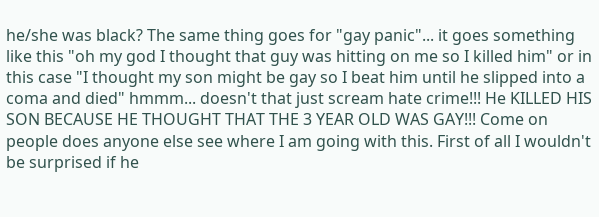he/she was black? The same thing goes for "gay panic"... it goes something like this "oh my god I thought that guy was hitting on me so I killed him" or in this case "I thought my son might be gay so I beat him until he slipped into a coma and died" hmmm... doesn't that just scream hate crime!!! He KILLED HIS SON BECAUSE HE THOUGHT THAT THE 3 YEAR OLD WAS GAY!!! Come on people does anyone else see where I am going with this. First of all I wouldn't be surprised if he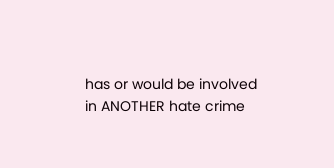has or would be involved in ANOTHER hate crime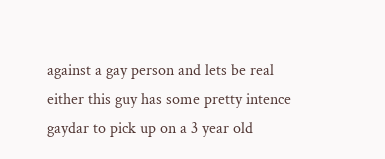against a gay person and lets be real either this guy has some pretty intence gaydar to pick up on a 3 year old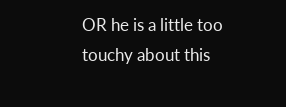OR he is a little too touchy about this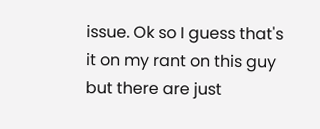issue. Ok so I guess that's it on my rant on this guy but there are just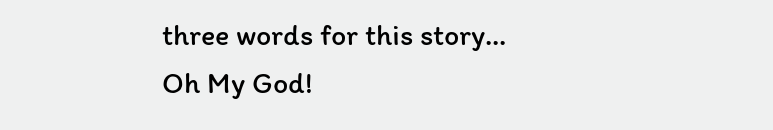three words for this story... Oh My God!